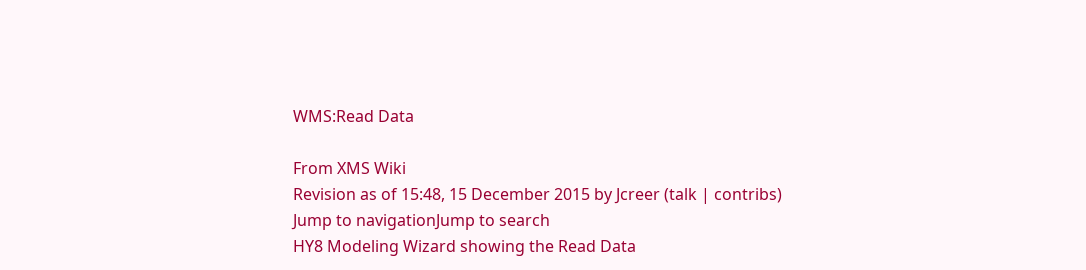WMS:Read Data

From XMS Wiki
Revision as of 15:48, 15 December 2015 by Jcreer (talk | contribs)
Jump to navigationJump to search
HY8 Modeling Wizard showing the Read Data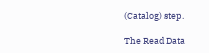(Catalog) step.

The Read Data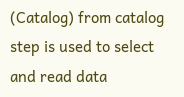(Catalog) from catalog step is used to select and read data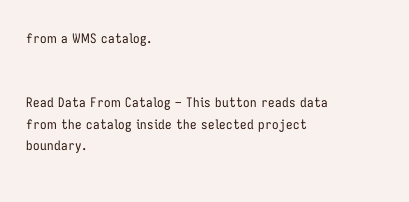from a WMS catalog.


Read Data From Catalog – This button reads data from the catalog inside the selected project boundary.